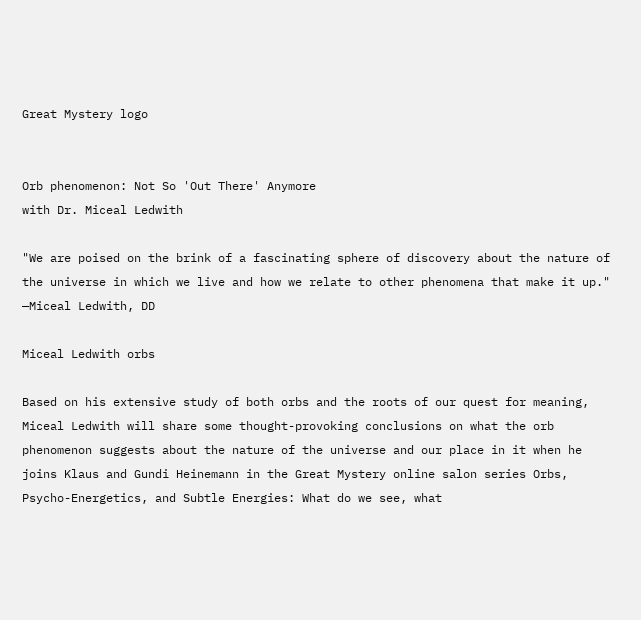Great Mystery logo


Orb phenomenon: Not So 'Out There' Anymore
with Dr. Miceal Ledwith

"We are poised on the brink of a fascinating sphere of discovery about the nature of the universe in which we live and how we relate to other phenomena that make it up."
—Miceal Ledwith, DD

Miceal Ledwith orbs

Based on his extensive study of both orbs and the roots of our quest for meaning, Miceal Ledwith will share some thought-provoking conclusions on what the orb phenomenon suggests about the nature of the universe and our place in it when he joins Klaus and Gundi Heinemann in the Great Mystery online salon series Orbs, Psycho-Energetics, and Subtle Energies: What do we see, what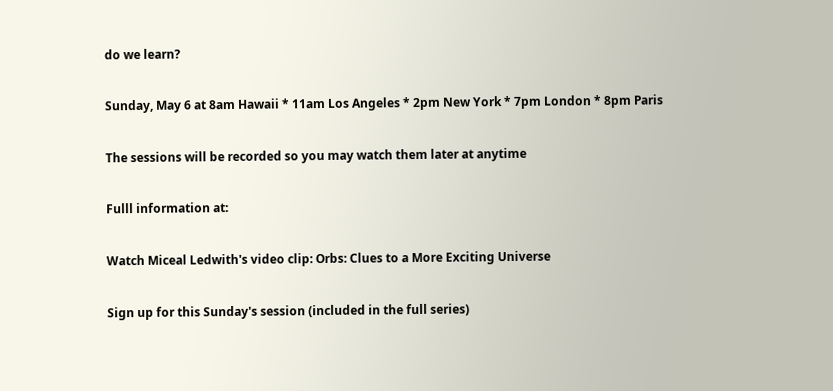do we learn?

Sunday, May 6 at 8am Hawaii * 11am Los Angeles * 2pm New York * 7pm London * 8pm Paris

The sessions will be recorded so you may watch them later at anytime

Fulll information at:

Watch Miceal Ledwith's video clip: Orbs: Clues to a More Exciting Universe

Sign up for this Sunday's session (included in the full series)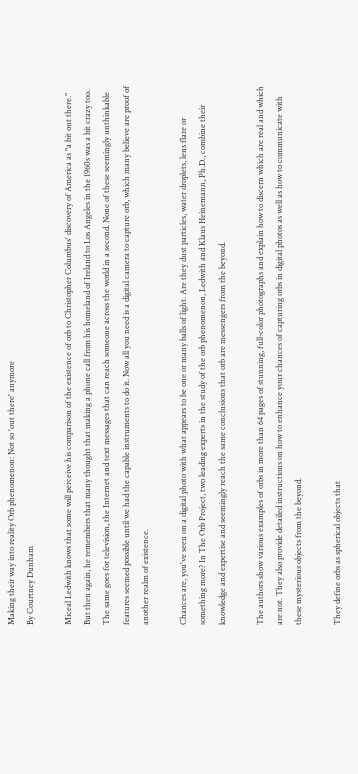Making their way into reality Orb phenomenon: Not so 'out there' anymore
By Courtney Dunham

Miceal Ledwith knows that some will perceive his comparison of the existence of orb to Christopher Columbus' discovery of America as "a bit out there." But then again, he remembers that many thought that making a phone call from his homeland of Ireland to Los Angeles in the 1960s was a bit crazy too. The same goes for television, the Internet and text messages that can reach someone across the world in a second. None of these seemingly unthinkable features seemed possible until we had the capable instruments to do it. Now all you need is a digital camera to capture orb, which many believe are proof of another realm of existence.

Chances are, you've seen on a digital photo with what appears to be one or many balls of light. Are they dust particles, water droplets, lens flare or something more? In The Orb Project, two leading experts in the study of the orb phenomenon, Ledwith and Klaus Heinemann, Ph.D., combine their knowledge and expertise and seemingly reach the same conclusions that orb are messengers from the beyond.

The authors show various examples of orbs in more than 64 pages of stunning, full-color photographs and explain how to discern which are real and which are not. They also provide detailed instructions on how to enhance your chances of capturing orbs in digital photos as well as how to communicate with these mysterious objects from the beyond.

They define orbs as spherical objects that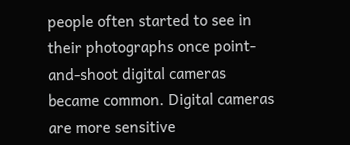people often started to see in their photographs once point-and-shoot digital cameras became common. Digital cameras are more sensitive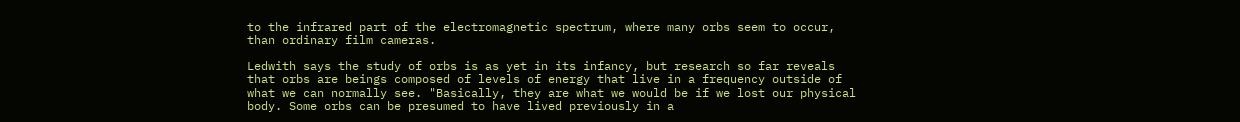to the infrared part of the electromagnetic spectrum, where many orbs seem to occur, than ordinary film cameras.

Ledwith says the study of orbs is as yet in its infancy, but research so far reveals that orbs are beings composed of levels of energy that live in a frequency outside of what we can normally see. "Basically, they are what we would be if we lost our physical body. Some orbs can be presumed to have lived previously in a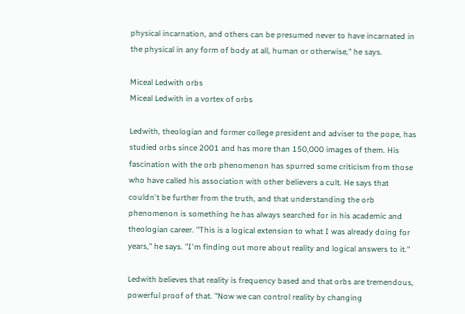physical incarnation, and others can be presumed never to have incarnated in the physical in any form of body at all, human or otherwise," he says.

Miceal Ledwith orbs
Miceal Ledwith in a vortex of orbs

Ledwith, theologian and former college president and adviser to the pope, has studied orbs since 2001 and has more than 150,000 images of them. His fascination with the orb phenomenon has spurred some criticism from those who have called his association with other believers a cult. He says that couldn't be further from the truth, and that understanding the orb phenomenon is something he has always searched for in his academic and theologian career. "This is a logical extension to what I was already doing for years," he says. "I'm finding out more about reality and logical answers to it."

Ledwith believes that reality is frequency based and that orbs are tremendous, powerful proof of that. "Now we can control reality by changing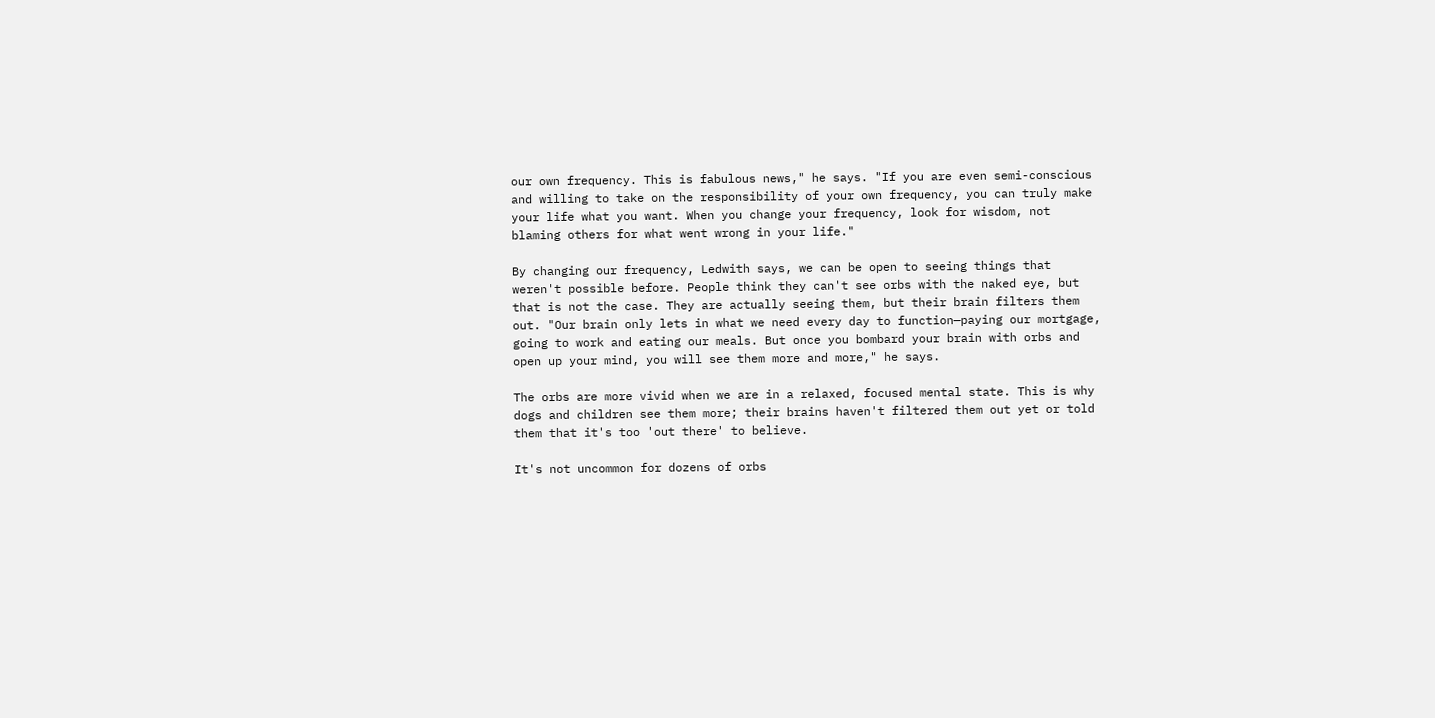our own frequency. This is fabulous news," he says. "If you are even semi-conscious and willing to take on the responsibility of your own frequency, you can truly make your life what you want. When you change your frequency, look for wisdom, not blaming others for what went wrong in your life."

By changing our frequency, Ledwith says, we can be open to seeing things that weren't possible before. People think they can't see orbs with the naked eye, but that is not the case. They are actually seeing them, but their brain filters them out. "Our brain only lets in what we need every day to function—paying our mortgage, going to work and eating our meals. But once you bombard your brain with orbs and open up your mind, you will see them more and more," he says.

The orbs are more vivid when we are in a relaxed, focused mental state. This is why dogs and children see them more; their brains haven't filtered them out yet or told them that it's too 'out there' to believe.

It's not uncommon for dozens of orbs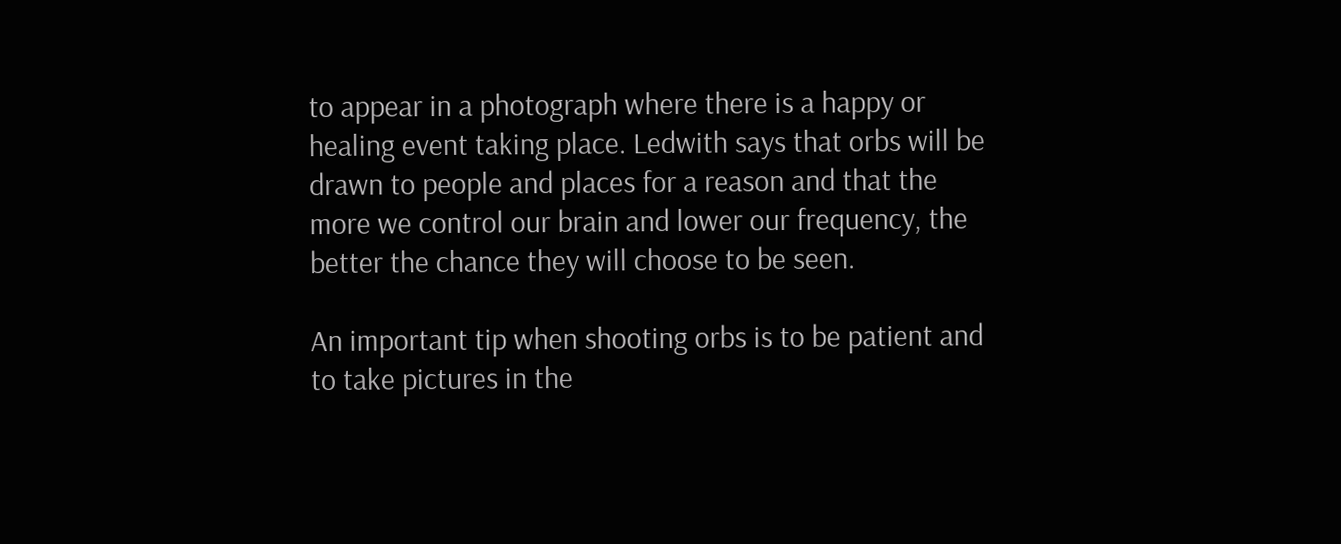to appear in a photograph where there is a happy or healing event taking place. Ledwith says that orbs will be drawn to people and places for a reason and that the more we control our brain and lower our frequency, the better the chance they will choose to be seen.

An important tip when shooting orbs is to be patient and to take pictures in the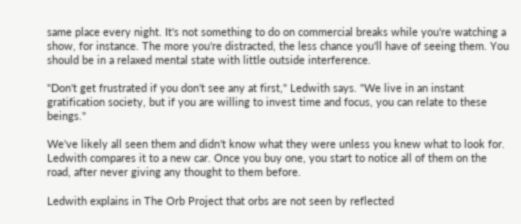same place every night. It's not something to do on commercial breaks while you're watching a show, for instance. The more you're distracted, the less chance you'll have of seeing them. You should be in a relaxed mental state with little outside interference.

"Don't get frustrated if you don't see any at first," Ledwith says. "We live in an instant gratification society, but if you are willing to invest time and focus, you can relate to these beings."

We've likely all seen them and didn't know what they were unless you knew what to look for. Ledwith compares it to a new car. Once you buy one, you start to notice all of them on the road, after never giving any thought to them before.

Ledwith explains in The Orb Project that orbs are not seen by reflected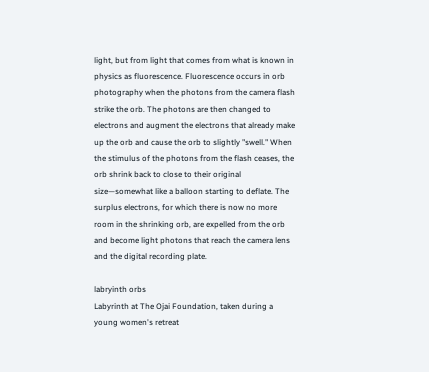light, but from light that comes from what is known in physics as fluorescence. Fluorescence occurs in orb photography when the photons from the camera flash strike the orb. The photons are then changed to electrons and augment the electrons that already make up the orb and cause the orb to slightly "swell." When the stimulus of the photons from the flash ceases, the orb shrink back to close to their original size—somewhat like a balloon starting to deflate. The surplus electrons, for which there is now no more room in the shrinking orb, are expelled from the orb and become light photons that reach the camera lens and the digital recording plate.

labryinth orbs
Labyrinth at The Ojai Foundation, taken during a young women's retreat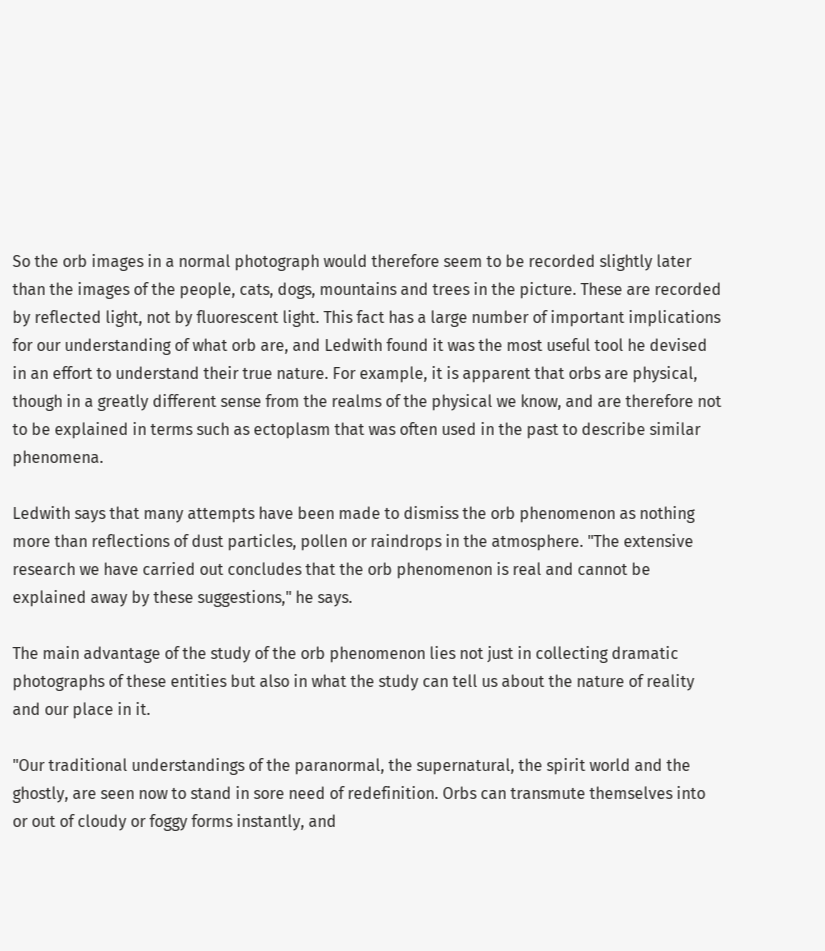So the orb images in a normal photograph would therefore seem to be recorded slightly later than the images of the people, cats, dogs, mountains and trees in the picture. These are recorded by reflected light, not by fluorescent light. This fact has a large number of important implications for our understanding of what orb are, and Ledwith found it was the most useful tool he devised in an effort to understand their true nature. For example, it is apparent that orbs are physical, though in a greatly different sense from the realms of the physical we know, and are therefore not to be explained in terms such as ectoplasm that was often used in the past to describe similar phenomena.

Ledwith says that many attempts have been made to dismiss the orb phenomenon as nothing more than reflections of dust particles, pollen or raindrops in the atmosphere. "The extensive research we have carried out concludes that the orb phenomenon is real and cannot be explained away by these suggestions," he says.

The main advantage of the study of the orb phenomenon lies not just in collecting dramatic photographs of these entities but also in what the study can tell us about the nature of reality and our place in it.

"Our traditional understandings of the paranormal, the supernatural, the spirit world and the ghostly, are seen now to stand in sore need of redefinition. Orbs can transmute themselves into or out of cloudy or foggy forms instantly, and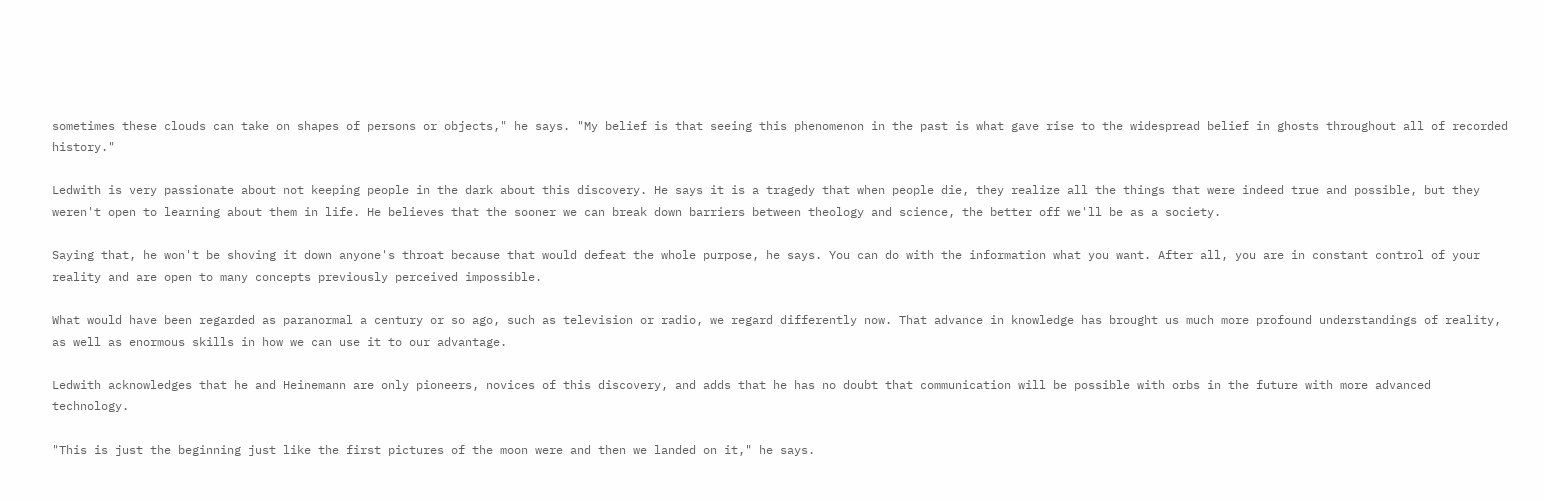sometimes these clouds can take on shapes of persons or objects," he says. "My belief is that seeing this phenomenon in the past is what gave rise to the widespread belief in ghosts throughout all of recorded history."

Ledwith is very passionate about not keeping people in the dark about this discovery. He says it is a tragedy that when people die, they realize all the things that were indeed true and possible, but they weren't open to learning about them in life. He believes that the sooner we can break down barriers between theology and science, the better off we'll be as a society.

Saying that, he won't be shoving it down anyone's throat because that would defeat the whole purpose, he says. You can do with the information what you want. After all, you are in constant control of your reality and are open to many concepts previously perceived impossible.

What would have been regarded as paranormal a century or so ago, such as television or radio, we regard differently now. That advance in knowledge has brought us much more profound understandings of reality, as well as enormous skills in how we can use it to our advantage.

Ledwith acknowledges that he and Heinemann are only pioneers, novices of this discovery, and adds that he has no doubt that communication will be possible with orbs in the future with more advanced technology.

"This is just the beginning just like the first pictures of the moon were and then we landed on it," he says.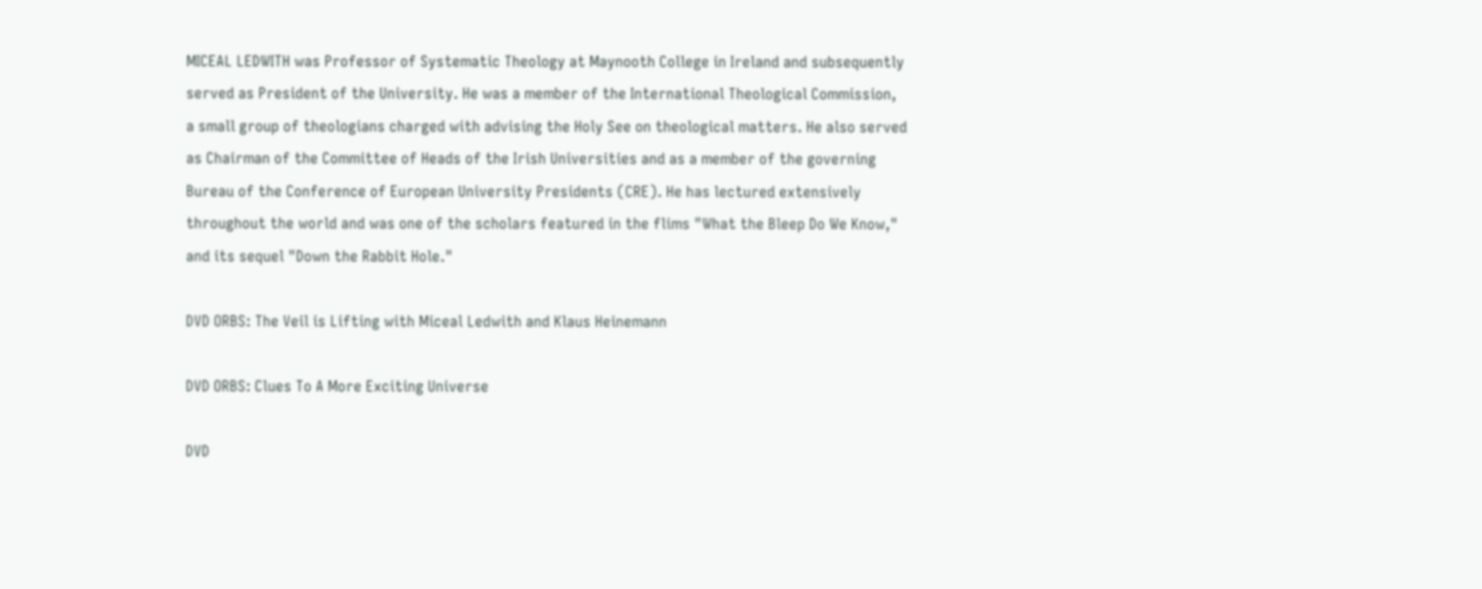MICEAL LEDWITH was Professor of Systematic Theology at Maynooth College in Ireland and subsequently served as President of the University. He was a member of the International Theological Commission, a small group of theologians charged with advising the Holy See on theological matters. He also served as Chairman of the Committee of Heads of the Irish Universities and as a member of the governing Bureau of the Conference of European University Presidents (CRE). He has lectured extensively throughout the world and was one of the scholars featured in the flims "What the Bleep Do We Know," and its sequel "Down the Rabbit Hole."

DVD ORBS: The Veil is Lifting with Miceal Ledwith and Klaus Heinemann

DVD ORBS: Clues To A More Exciting Universe

DVD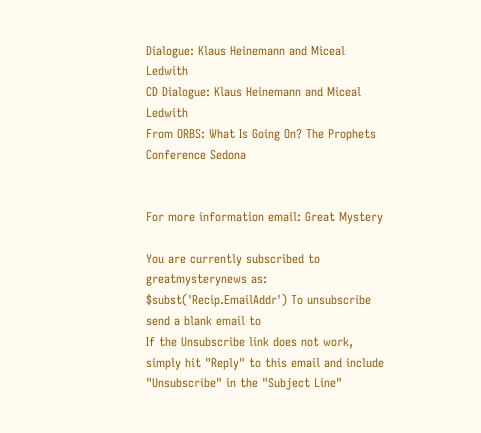Dialogue: Klaus Heinemann and Miceal Ledwith
CD Dialogue: Klaus Heinemann and Miceal Ledwith
From ORBS: What Is Going On? The Prophets Conference Sedona


For more information email: Great Mystery

You are currently subscribed to greatmysterynews as: $subst('Recip.EmailAddr') To unsubscribe send a blank email to
If the Unsubscribe link does not work, simply hit "Reply" to this email and include "Unsubscribe" in the "Subject Line"